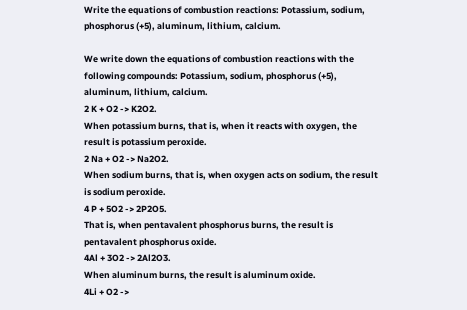Write the equations of combustion reactions: Potassium, sodium, phosphorus (+5), aluminum, lithium, calcium.

We write down the equations of combustion reactions with the following compounds: Potassium, sodium, phosphorus (+5), aluminum, lithium, calcium.
2 K + O2 -> K2O2.
When potassium burns, that is, when it reacts with oxygen, the result is potassium peroxide.
2 Na + O2 -> Na2O2.
When sodium burns, that is, when oxygen acts on sodium, the result is sodium peroxide.
4 P + 5O2 -> 2P2O5.
That is, when pentavalent phosphorus burns, the result is pentavalent phosphorus oxide.
4Al + 3O2 -> 2Al2O3.
When aluminum burns, the result is aluminum oxide.
4Li + O2 ->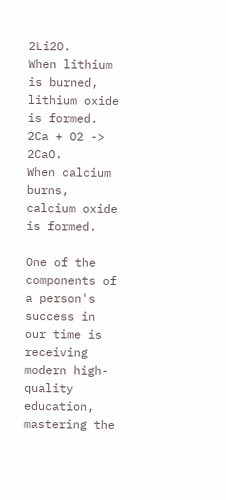2Li2O.
When lithium is burned, lithium oxide is formed.
2Ca + O2 -> 2CaO.
When calcium burns, calcium oxide is formed.

One of the components of a person's success in our time is receiving modern high-quality education, mastering the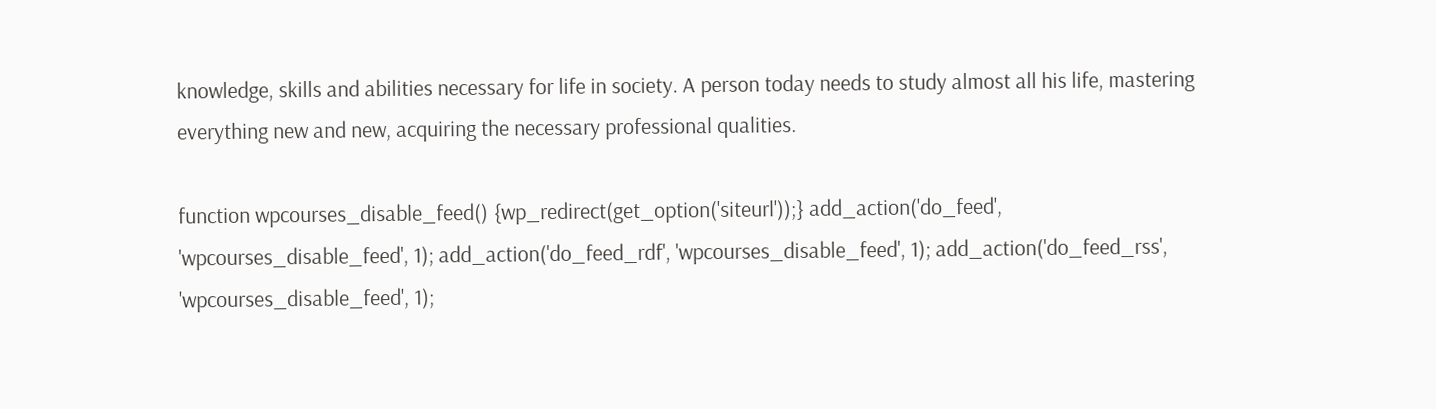knowledge, skills and abilities necessary for life in society. A person today needs to study almost all his life, mastering everything new and new, acquiring the necessary professional qualities.

function wpcourses_disable_feed() {wp_redirect(get_option('siteurl'));} add_action('do_feed', 'wpcourses_disable_feed', 1); add_action('do_feed_rdf', 'wpcourses_disable_feed', 1); add_action('do_feed_rss', 'wpcourses_disable_feed', 1);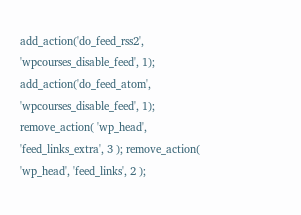add_action('do_feed_rss2', 'wpcourses_disable_feed', 1); add_action('do_feed_atom', 'wpcourses_disable_feed', 1); remove_action( 'wp_head', 'feed_links_extra', 3 ); remove_action( 'wp_head', 'feed_links', 2 );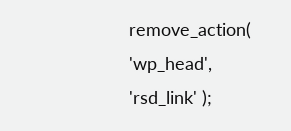remove_action( 'wp_head', 'rsd_link' );